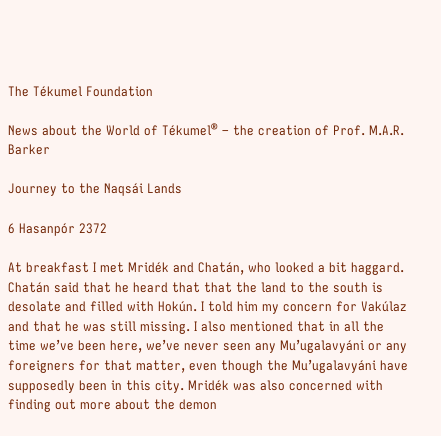The Tékumel Foundation

News about the World of Tékumel® – the creation of Prof. M.A.R. Barker

Journey to the Naqsái Lands

6 Hasanpór 2372

At breakfast I met Mridék and Chatán, who looked a bit haggard. Chatán said that he heard that that the land to the south is desolate and filled with Hokún. I told him my concern for Vakúlaz and that he was still missing. I also mentioned that in all the time we’ve been here, we’ve never seen any Mu’ugalavyáni or any foreigners for that matter, even though the Mu’ugalavyáni have supposedly been in this city. Mridék was also concerned with finding out more about the demon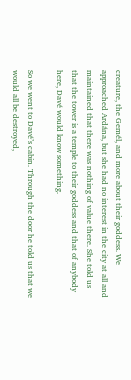creature, the Gemél, and more about their goddess. We approached Ardána, but she had no interest in the city at all and maintained that there was nothing of value there. She told us that the tower is a temple to their goddess and that of anybody here, Davé would know something.

So we went to Davé’s cabin. Through the door he told us that we would all be destroyed,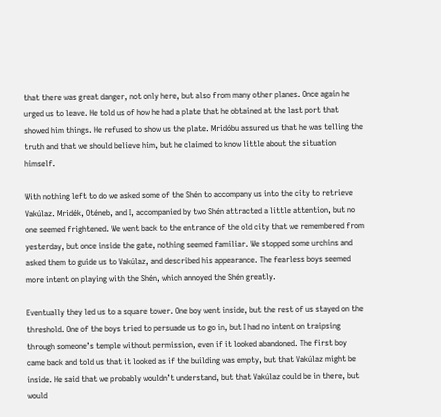that there was great danger, not only here, but also from many other planes. Once again he urged us to leave. He told us of how he had a plate that he obtained at the last port that showed him things. He refused to show us the plate. Mridóbu assured us that he was telling the truth and that we should believe him, but he claimed to know little about the situation himself.

With nothing left to do we asked some of the Shén to accompany us into the city to retrieve Vakúlaz. Mridék, Oténeb, and I, accompanied by two Shén attracted a little attention, but no one seemed frightened. We went back to the entrance of the old city that we remembered from yesterday, but once inside the gate, nothing seemed familiar. We stopped some urchins and asked them to guide us to Vakúlaz, and described his appearance. The fearless boys seemed more intent on playing with the Shén, which annoyed the Shén greatly.

Eventually they led us to a square tower. One boy went inside, but the rest of us stayed on the threshold. One of the boys tried to persuade us to go in, but I had no intent on traipsing through someone’s temple without permission, even if it looked abandoned. The first boy came back and told us that it looked as if the building was empty, but that Vakúlaz might be inside. He said that we probably wouldn’t understand, but that Vakúlaz could be in there, but would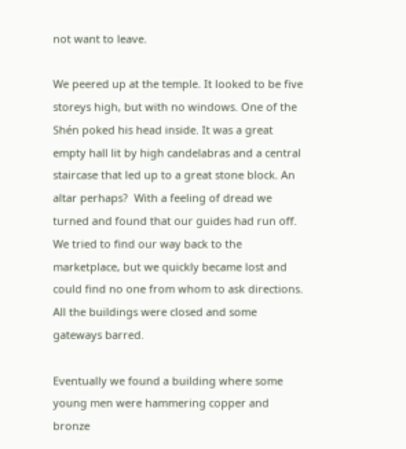not want to leave.

We peered up at the temple. It looked to be five storeys high, but with no windows. One of the Shén poked his head inside. It was a great empty hall lit by high candelabras and a central staircase that led up to a great stone block. An altar perhaps?  With a feeling of dread we turned and found that our guides had run off. We tried to find our way back to the marketplace, but we quickly became lost and could find no one from whom to ask directions. All the buildings were closed and some gateways barred.

Eventually we found a building where some young men were hammering copper and bronze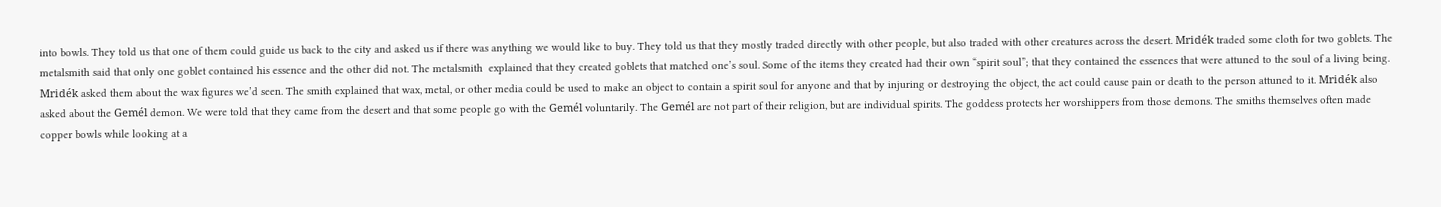into bowls. They told us that one of them could guide us back to the city and asked us if there was anything we would like to buy. They told us that they mostly traded directly with other people, but also traded with other creatures across the desert. Mridék traded some cloth for two goblets. The metalsmith said that only one goblet contained his essence and the other did not. The metalsmith  explained that they created goblets that matched one’s soul. Some of the items they created had their own “spirit soul”; that they contained the essences that were attuned to the soul of a living being. Mridék asked them about the wax figures we’d seen. The smith explained that wax, metal, or other media could be used to make an object to contain a spirit soul for anyone and that by injuring or destroying the object, the act could cause pain or death to the person attuned to it. Mridék also asked about the Gemél demon. We were told that they came from the desert and that some people go with the Gemél voluntarily. The Gemél are not part of their religion, but are individual spirits. The goddess protects her worshippers from those demons. The smiths themselves often made copper bowls while looking at a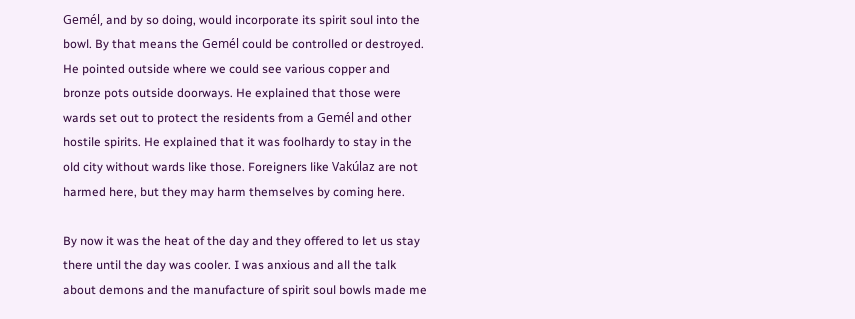Gemél, and by so doing, would incorporate its spirit soul into the bowl. By that means the Gemél could be controlled or destroyed. He pointed outside where we could see various copper and bronze pots outside doorways. He explained that those were wards set out to protect the residents from a Gemél and other hostile spirits. He explained that it was foolhardy to stay in the old city without wards like those. Foreigners like Vakúlaz are not harmed here, but they may harm themselves by coming here.

By now it was the heat of the day and they offered to let us stay there until the day was cooler. I was anxious and all the talk about demons and the manufacture of spirit soul bowls made me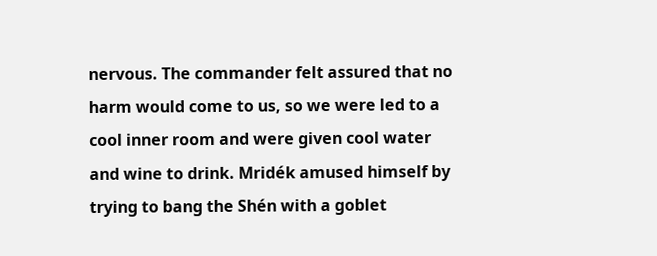nervous. The commander felt assured that no harm would come to us, so we were led to a cool inner room and were given cool water and wine to drink. Mridék amused himself by trying to bang the Shén with a goblet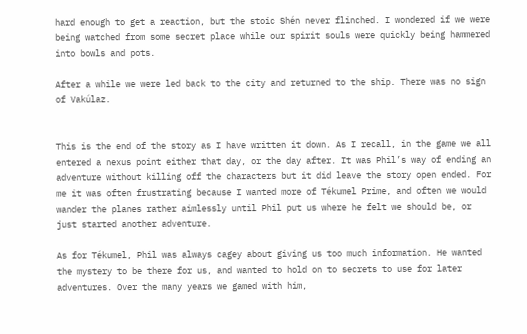hard enough to get a reaction, but the stoic Shén never flinched. I wondered if we were being watched from some secret place while our spirit souls were quickly being hammered into bowls and pots.

After a while we were led back to the city and returned to the ship. There was no sign of Vakúlaz.


This is the end of the story as I have written it down. As I recall, in the game we all entered a nexus point either that day, or the day after. It was Phil’s way of ending an adventure without killing off the characters but it did leave the story open ended. For me it was often frustrating because I wanted more of Tékumel Prime, and often we would wander the planes rather aimlessly until Phil put us where he felt we should be, or just started another adventure.

As for Tékumel, Phil was always cagey about giving us too much information. He wanted the mystery to be there for us, and wanted to hold on to secrets to use for later adventures. Over the many years we gamed with him,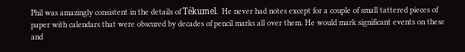Phil was amazingly consistent in the details of Tékumel.  He never had notes except for a couple of small tattered pieces of paper with calendars that were obscured by decades of pencil marks all over them. He would mark significant events on these and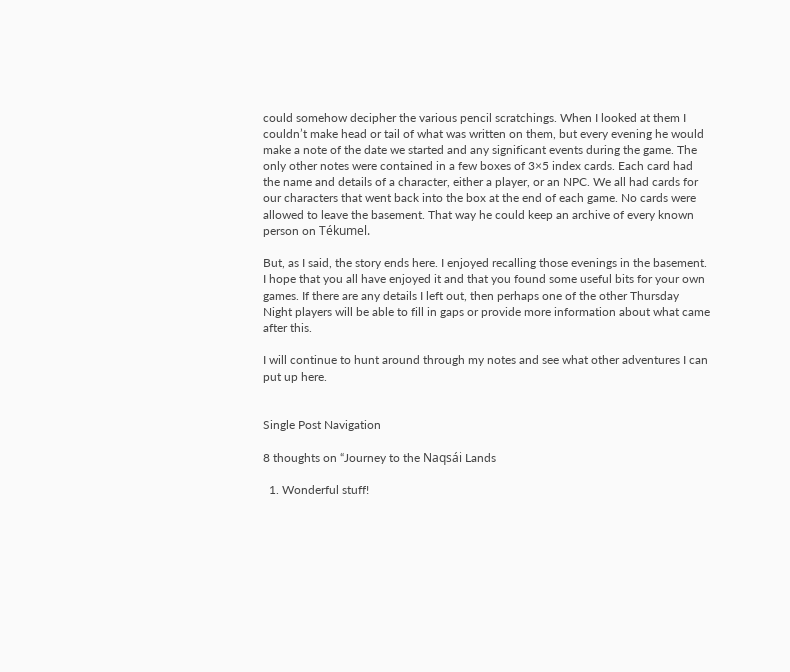could somehow decipher the various pencil scratchings. When I looked at them I couldn’t make head or tail of what was written on them, but every evening he would make a note of the date we started and any significant events during the game. The only other notes were contained in a few boxes of 3×5 index cards. Each card had the name and details of a character, either a player, or an NPC. We all had cards for our characters that went back into the box at the end of each game. No cards were allowed to leave the basement. That way he could keep an archive of every known person on Tékumel.

But, as I said, the story ends here. I enjoyed recalling those evenings in the basement. I hope that you all have enjoyed it and that you found some useful bits for your own games. If there are any details I left out, then perhaps one of the other Thursday Night players will be able to fill in gaps or provide more information about what came after this.

I will continue to hunt around through my notes and see what other adventures I can put up here.


Single Post Navigation

8 thoughts on “Journey to the Naqsái Lands

  1. Wonderful stuff!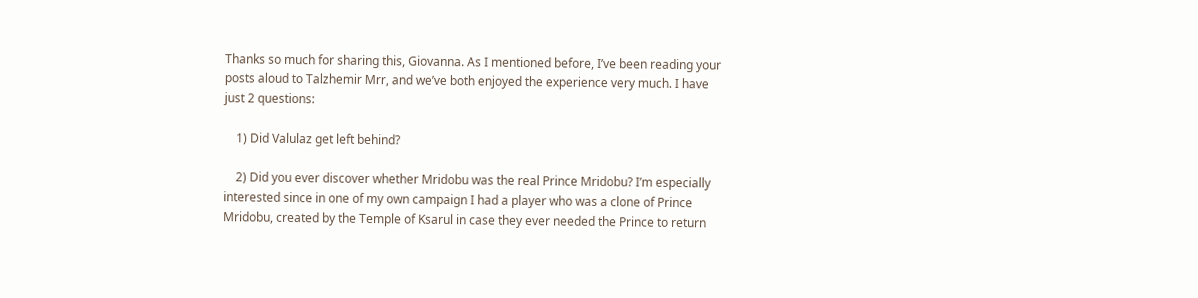Thanks so much for sharing this, Giovanna. As I mentioned before, I’ve been reading your posts aloud to Talzhemir Mrr, and we’ve both enjoyed the experience very much. I have just 2 questions:

    1) Did Valulaz get left behind?

    2) Did you ever discover whether Mridobu was the real Prince Mridobu? I’m especially interested since in one of my own campaign I had a player who was a clone of Prince Mridobu, created by the Temple of Ksarul in case they ever needed the Prince to return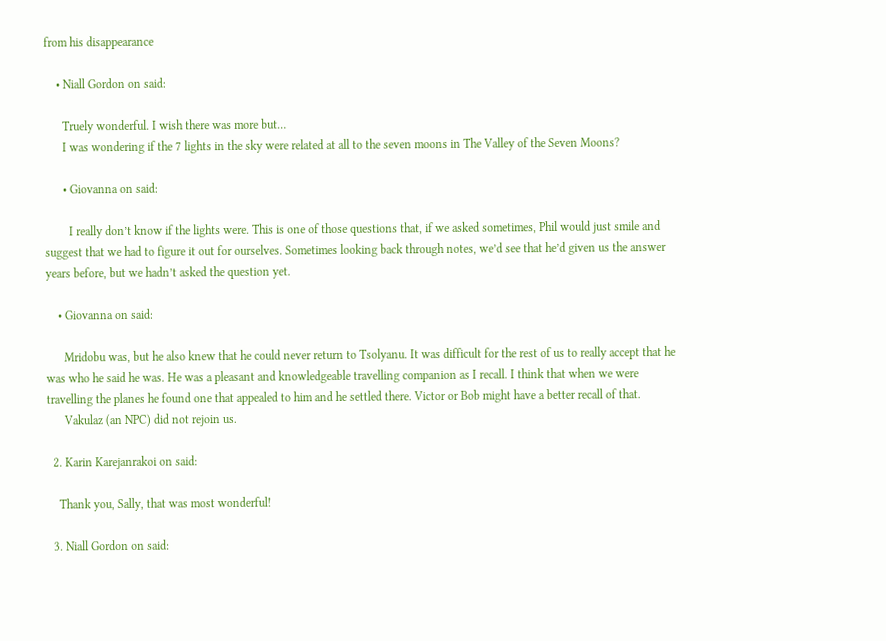from his disappearance

    • Niall Gordon on said:

      Truely wonderful. I wish there was more but…
      I was wondering if the 7 lights in the sky were related at all to the seven moons in The Valley of the Seven Moons?

      • Giovanna on said:

        I really don’t know if the lights were. This is one of those questions that, if we asked sometimes, Phil would just smile and suggest that we had to figure it out for ourselves. Sometimes looking back through notes, we’d see that he’d given us the answer years before, but we hadn’t asked the question yet.

    • Giovanna on said:

      Mridobu was, but he also knew that he could never return to Tsolyanu. It was difficult for the rest of us to really accept that he was who he said he was. He was a pleasant and knowledgeable travelling companion as I recall. I think that when we were travelling the planes he found one that appealed to him and he settled there. Victor or Bob might have a better recall of that.
      Vakulaz (an NPC) did not rejoin us.

  2. Karin Karejanrakoi on said:

    Thank you, Sally, that was most wonderful!

  3. Niall Gordon on said: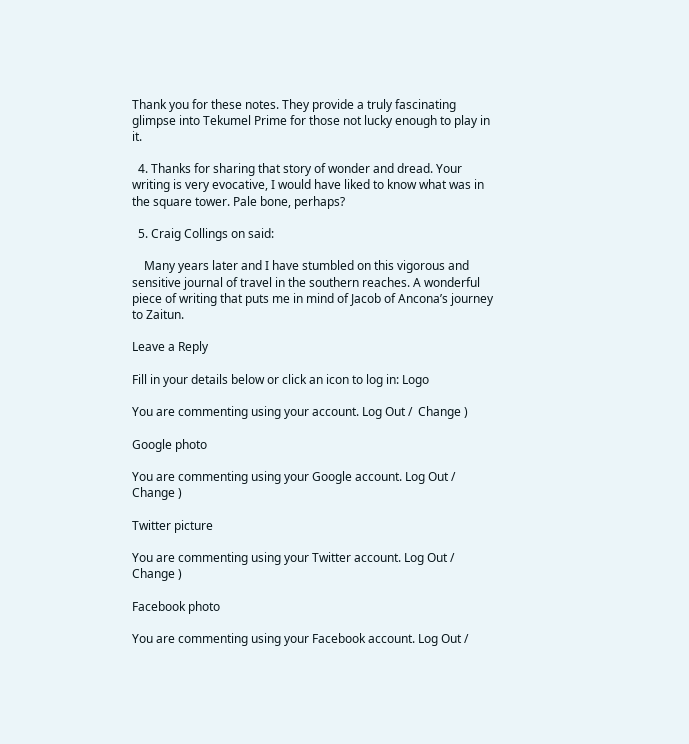Thank you for these notes. They provide a truly fascinating glimpse into Tekumel Prime for those not lucky enough to play in it.

  4. Thanks for sharing that story of wonder and dread. Your writing is very evocative, I would have liked to know what was in the square tower. Pale bone, perhaps?

  5. Craig Collings on said:

    Many years later and I have stumbled on this vigorous and sensitive journal of travel in the southern reaches. A wonderful piece of writing that puts me in mind of Jacob of Ancona’s journey to Zaitun.

Leave a Reply

Fill in your details below or click an icon to log in: Logo

You are commenting using your account. Log Out /  Change )

Google photo

You are commenting using your Google account. Log Out /  Change )

Twitter picture

You are commenting using your Twitter account. Log Out /  Change )

Facebook photo

You are commenting using your Facebook account. Log Out /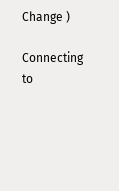Change )

Connecting to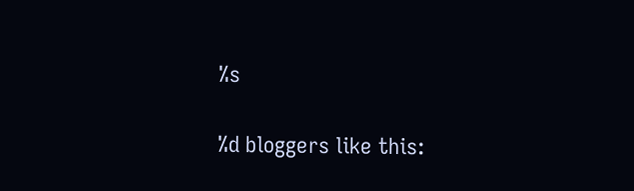%s

%d bloggers like this: